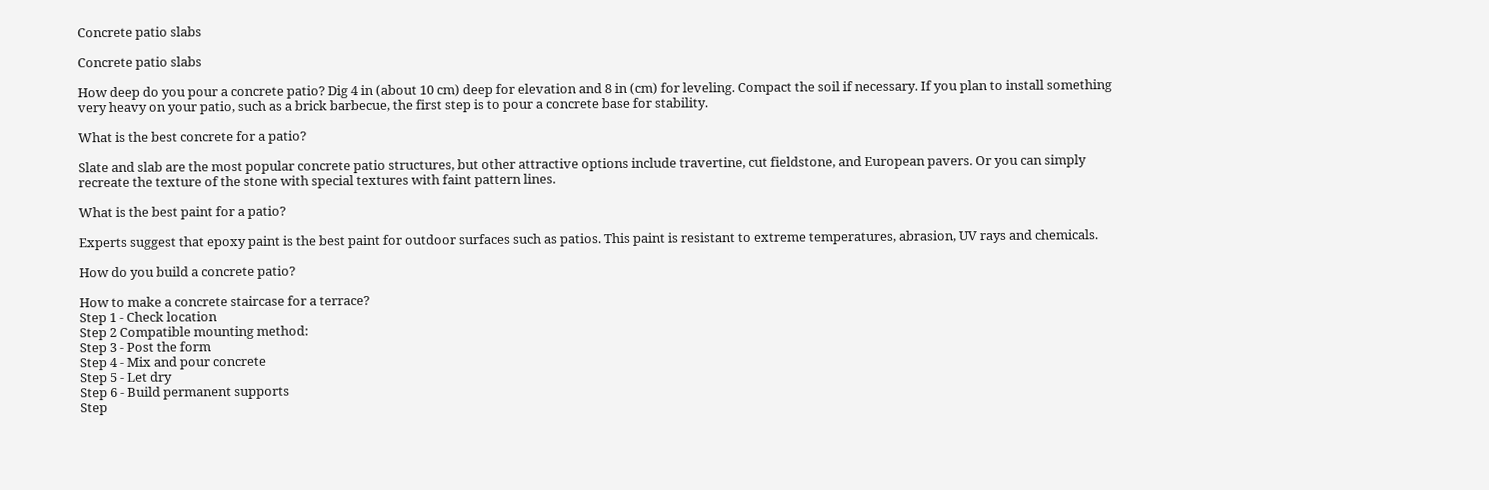Concrete patio slabs

Concrete patio slabs

How deep do you pour a concrete patio? Dig 4 in (about 10 cm) deep for elevation and 8 in (cm) for leveling. Compact the soil if necessary. If you plan to install something very heavy on your patio, such as a brick barbecue, the first step is to pour a concrete base for stability.

What is the best concrete for a patio?

Slate and slab are the most popular concrete patio structures, but other attractive options include travertine, cut fieldstone, and European pavers. Or you can simply recreate the texture of the stone with special textures with faint pattern lines.

What is the best paint for a patio?

Experts suggest that epoxy paint is the best paint for outdoor surfaces such as patios. This paint is resistant to extreme temperatures, abrasion, UV rays and chemicals.

How do you build a concrete patio?

How to make a concrete staircase for a terrace?
Step 1 - Check location
Step 2 Compatible mounting method:
Step 3 - Post the form
Step 4 - Mix and pour concrete
Step 5 - Let dry
Step 6 - Build permanent supports
Step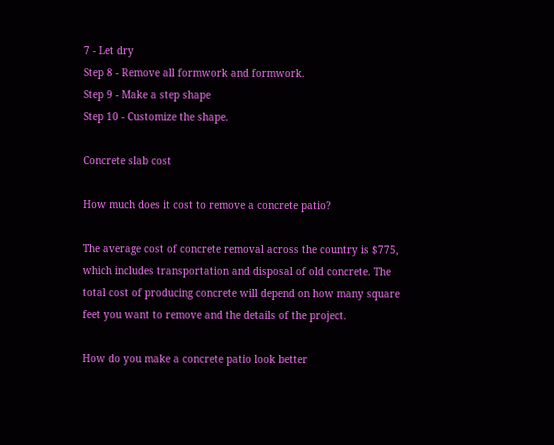7 - Let dry
Step 8 - Remove all formwork and formwork.
Step 9 - Make a step shape
Step 10 - Customize the shape.

Concrete slab cost

How much does it cost to remove a concrete patio?

The average cost of concrete removal across the country is $775, which includes transportation and disposal of old concrete. The total cost of producing concrete will depend on how many square feet you want to remove and the details of the project.

How do you make a concrete patio look better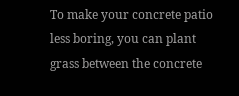To make your concrete patio less boring, you can plant grass between the concrete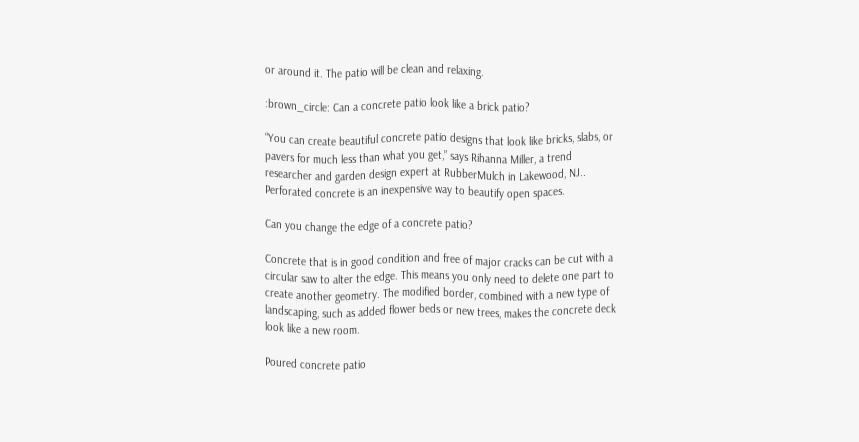or around it. The patio will be clean and relaxing.

:brown_circle: Can a concrete patio look like a brick patio?

“You can create beautiful concrete patio designs that look like bricks, slabs, or pavers for much less than what you get,” says Rihanna Miller, a trend researcher and garden design expert at RubberMulch in Lakewood, NJ.. Perforated concrete is an inexpensive way to beautify open spaces.

Can you change the edge of a concrete patio?

Concrete that is in good condition and free of major cracks can be cut with a circular saw to alter the edge. This means you only need to delete one part to create another geometry. The modified border, combined with a new type of landscaping, such as added flower beds or new trees, makes the concrete deck look like a new room.

Poured concrete patio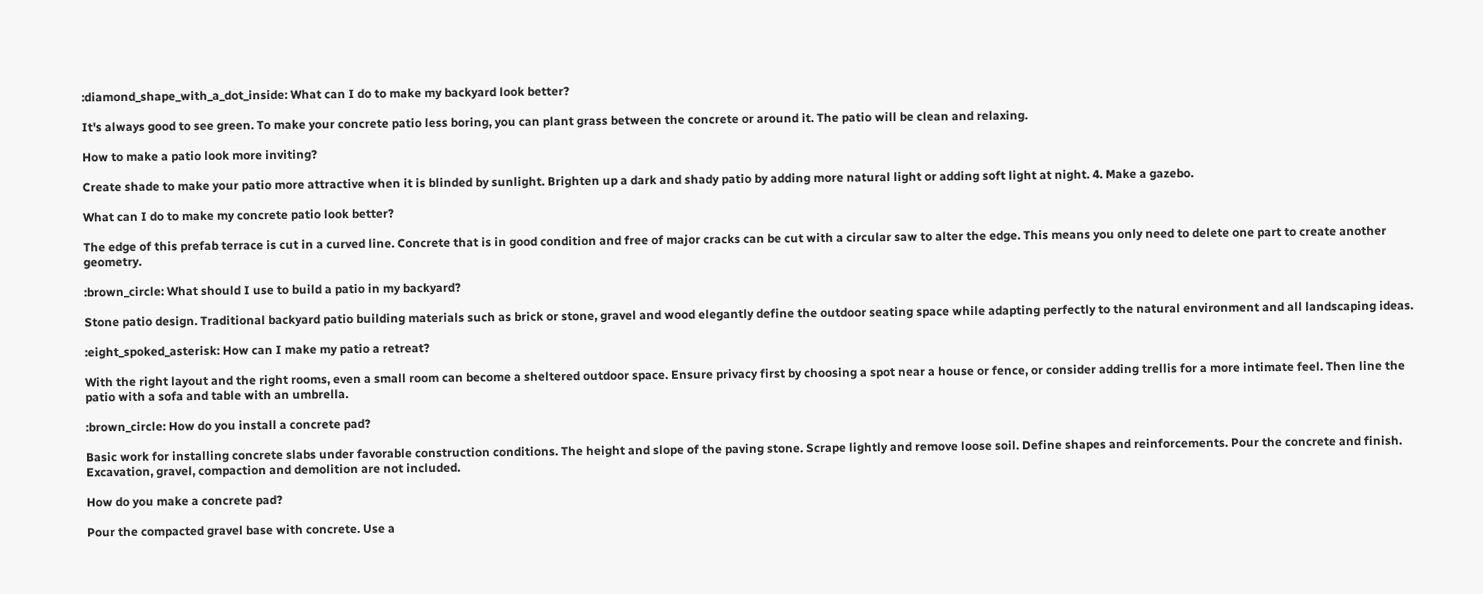:diamond_shape_with_a_dot_inside: What can I do to make my backyard look better?

It's always good to see green. To make your concrete patio less boring, you can plant grass between the concrete or around it. The patio will be clean and relaxing.

How to make a patio look more inviting?

Create shade to make your patio more attractive when it is blinded by sunlight. Brighten up a dark and shady patio by adding more natural light or adding soft light at night. 4. Make a gazebo.

What can I do to make my concrete patio look better?

The edge of this prefab terrace is cut in a curved line. Concrete that is in good condition and free of major cracks can be cut with a circular saw to alter the edge. This means you only need to delete one part to create another geometry.

:brown_circle: What should I use to build a patio in my backyard?

Stone patio design. Traditional backyard patio building materials such as brick or stone, gravel and wood elegantly define the outdoor seating space while adapting perfectly to the natural environment and all landscaping ideas.

:eight_spoked_asterisk: How can I make my patio a retreat?

With the right layout and the right rooms, even a small room can become a sheltered outdoor space. Ensure privacy first by choosing a spot near a house or fence, or consider adding trellis for a more intimate feel. Then line the patio with a sofa and table with an umbrella.

:brown_circle: How do you install a concrete pad?

Basic work for installing concrete slabs under favorable construction conditions. The height and slope of the paving stone. Scrape lightly and remove loose soil. Define shapes and reinforcements. Pour the concrete and finish. Excavation, gravel, compaction and demolition are not included.

How do you make a concrete pad?

Pour the compacted gravel base with concrete. Use a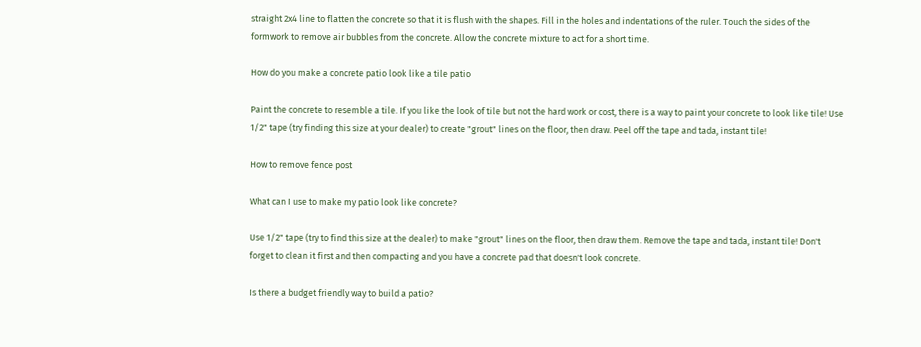straight 2x4 line to flatten the concrete so that it is flush with the shapes. Fill in the holes and indentations of the ruler. Touch the sides of the formwork to remove air bubbles from the concrete. Allow the concrete mixture to act for a short time.

How do you make a concrete patio look like a tile patio

Paint the concrete to resemble a tile. If you like the look of tile but not the hard work or cost, there is a way to paint your concrete to look like tile! Use 1/2" tape (try finding this size at your dealer) to create "grout" lines on the floor, then draw. Peel off the tape and tada, instant tile!

How to remove fence post

What can I use to make my patio look like concrete?

Use 1/2" tape (try to find this size at the dealer) to make "grout" lines on the floor, then draw them. Remove the tape and tada, instant tile! Don't forget to clean it first and then compacting and you have a concrete pad that doesn't look concrete.

Is there a budget friendly way to build a patio?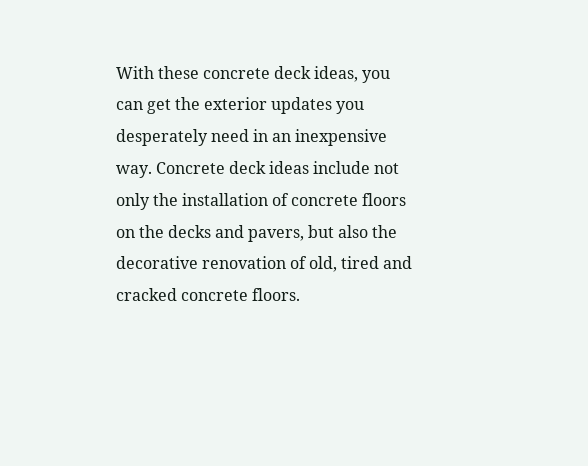With these concrete deck ideas, you can get the exterior updates you desperately need in an inexpensive way. Concrete deck ideas include not only the installation of concrete floors on the decks and pavers, but also the decorative renovation of old, tired and cracked concrete floors.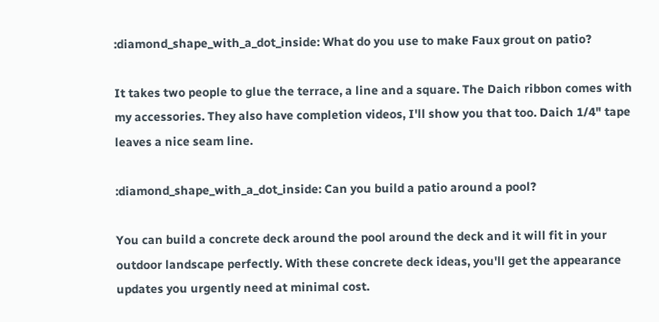:diamond_shape_with_a_dot_inside: What do you use to make Faux grout on patio?

It takes two people to glue the terrace, a line and a square. The Daich ribbon comes with my accessories. They also have completion videos, I'll show you that too. Daich 1/4" tape leaves a nice seam line.

:diamond_shape_with_a_dot_inside: Can you build a patio around a pool?

You can build a concrete deck around the pool around the deck and it will fit in your outdoor landscape perfectly. With these concrete deck ideas, you'll get the appearance updates you urgently need at minimal cost.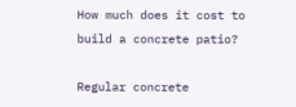How much does it cost to build a concrete patio?

Regular concrete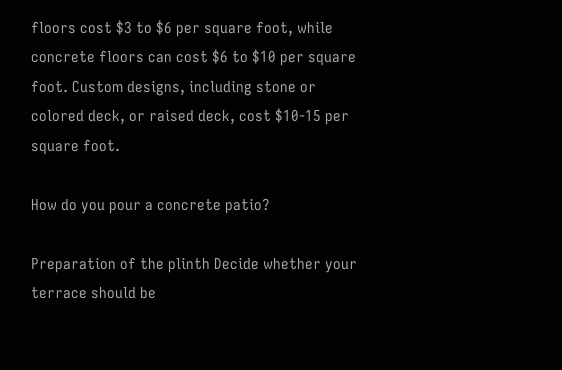floors cost $3 to $6 per square foot, while concrete floors can cost $6 to $10 per square foot. Custom designs, including stone or colored deck, or raised deck, cost $10-15 per square foot.

How do you pour a concrete patio?

Preparation of the plinth Decide whether your terrace should be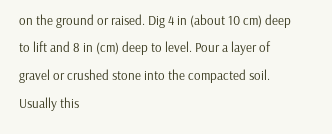on the ground or raised. Dig 4 in (about 10 cm) deep to lift and 8 in (cm) deep to level. Pour a layer of gravel or crushed stone into the compacted soil. Usually this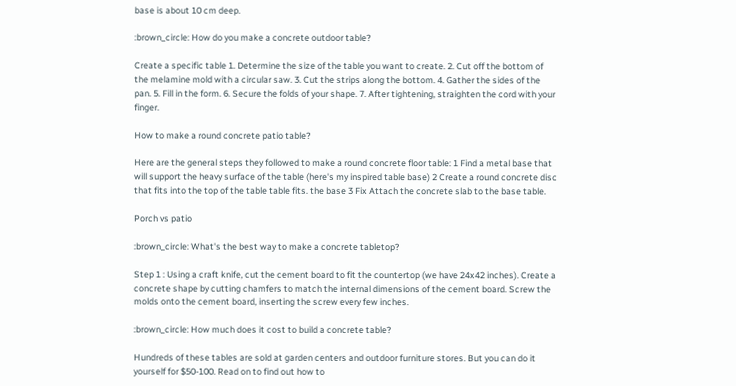base is about 10 cm deep.

:brown_circle: How do you make a concrete outdoor table?

Create a specific table 1. Determine the size of the table you want to create. 2. Cut off the bottom of the melamine mold with a circular saw. 3. Cut the strips along the bottom. 4. Gather the sides of the pan. 5. Fill in the form. 6. Secure the folds of your shape. 7. After tightening, straighten the cord with your finger.

How to make a round concrete patio table?

Here are the general steps they followed to make a round concrete floor table: 1 Find a metal base that will support the heavy surface of the table (here's my inspired table base) 2 Create a round concrete disc that fits into the top of the table table fits. the base 3 Fix Attach the concrete slab to the base table.

Porch vs patio

:brown_circle: What's the best way to make a concrete tabletop?

Step 1 : Using a craft knife, cut the cement board to fit the countertop (we have 24x42 inches). Create a concrete shape by cutting chamfers to match the internal dimensions of the cement board. Screw the molds onto the cement board, inserting the screw every few inches.

:brown_circle: How much does it cost to build a concrete table?

Hundreds of these tables are sold at garden centers and outdoor furniture stores. But you can do it yourself for $50-100. Read on to find out how to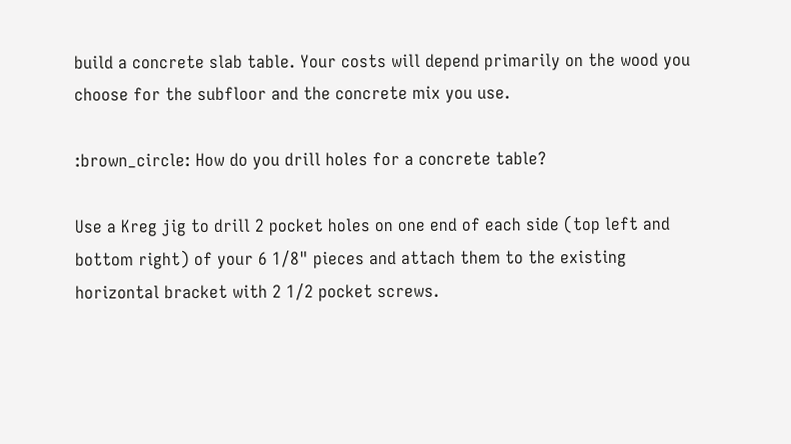build a concrete slab table. Your costs will depend primarily on the wood you choose for the subfloor and the concrete mix you use.

:brown_circle: How do you drill holes for a concrete table?

Use a Kreg jig to drill 2 pocket holes on one end of each side (top left and bottom right) of your 6 1/8" pieces and attach them to the existing horizontal bracket with 2 1/2 pocket screws.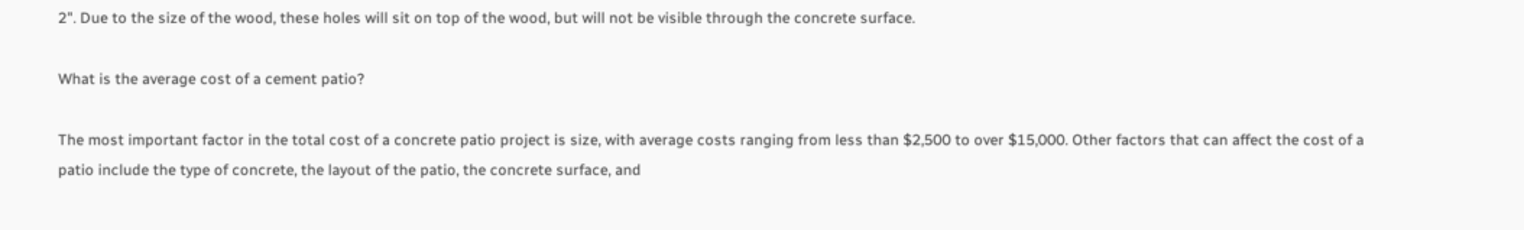2". Due to the size of the wood, these holes will sit on top of the wood, but will not be visible through the concrete surface.

What is the average cost of a cement patio?

The most important factor in the total cost of a concrete patio project is size, with average costs ranging from less than $2,500 to over $15,000. Other factors that can affect the cost of a patio include the type of concrete, the layout of the patio, the concrete surface, and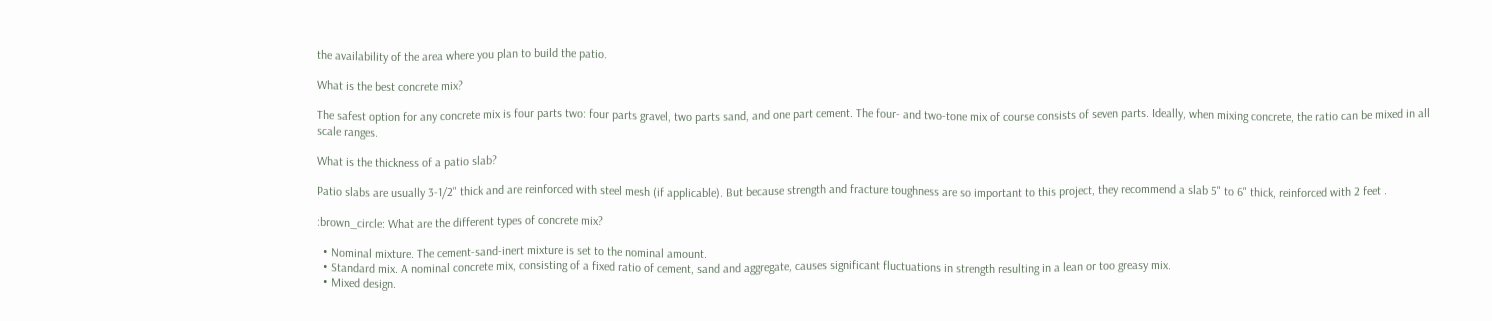the availability of the area where you plan to build the patio.

What is the best concrete mix?

The safest option for any concrete mix is four parts two: four parts gravel, two parts sand, and one part cement. The four- and two-tone mix of course consists of seven parts. Ideally, when mixing concrete, the ratio can be mixed in all scale ranges.

What is the thickness of a patio slab?

Patio slabs are usually 3-1/2" thick and are reinforced with steel mesh (if applicable). But because strength and fracture toughness are so important to this project, they recommend a slab 5" to 6" thick, reinforced with 2 feet .

:brown_circle: What are the different types of concrete mix?

  • Nominal mixture. The cement-sand-inert mixture is set to the nominal amount.
  • Standard mix. A nominal concrete mix, consisting of a fixed ratio of cement, sand and aggregate, causes significant fluctuations in strength resulting in a lean or too greasy mix.
  • Mixed design.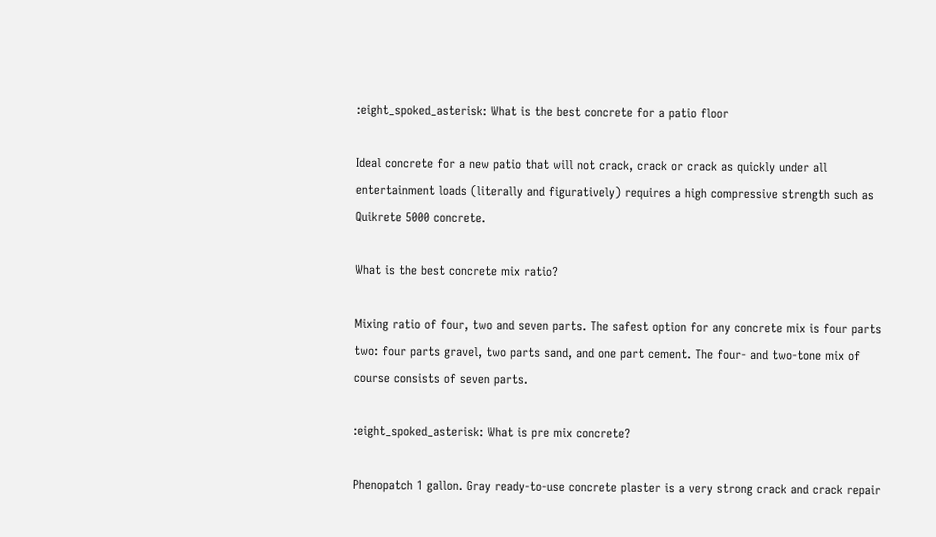:eight_spoked_asterisk: What is the best concrete for a patio floor

Ideal concrete for a new patio that will not crack, crack or crack as quickly under all entertainment loads (literally and figuratively) requires a high compressive strength such as Quikrete 5000 concrete.

What is the best concrete mix ratio?

Mixing ratio of four, two and seven parts. The safest option for any concrete mix is four parts two: four parts gravel, two parts sand, and one part cement. The four- and two-tone mix of course consists of seven parts.

:eight_spoked_asterisk: What is pre mix concrete?

Phenopatch 1 gallon. Gray ready-to-use concrete plaster is a very strong crack and crack repair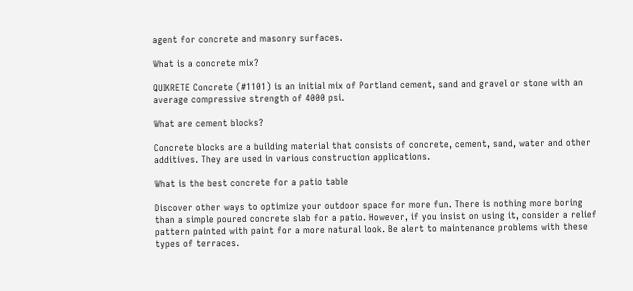agent for concrete and masonry surfaces.

What is a concrete mix?

QUIKRETE Concrete (#1101) is an initial mix of Portland cement, sand and gravel or stone with an average compressive strength of 4000 psi.

What are cement blocks?

Concrete blocks are a building material that consists of concrete, cement, sand, water and other additives. They are used in various construction applications.

What is the best concrete for a patio table

Discover other ways to optimize your outdoor space for more fun. There is nothing more boring than a simple poured concrete slab for a patio. However, if you insist on using it, consider a relief pattern painted with paint for a more natural look. Be alert to maintenance problems with these types of terraces.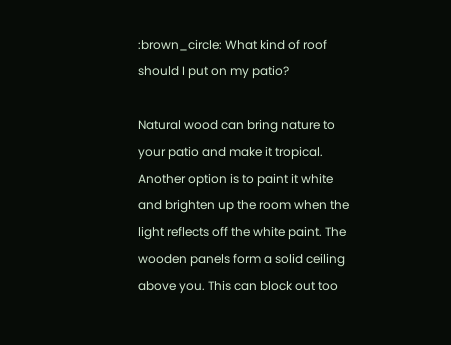:brown_circle: What kind of roof should I put on my patio?

Natural wood can bring nature to your patio and make it tropical. Another option is to paint it white and brighten up the room when the light reflects off the white paint. The wooden panels form a solid ceiling above you. This can block out too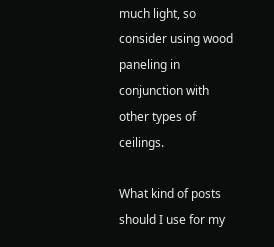much light, so consider using wood paneling in conjunction with other types of ceilings.

What kind of posts should I use for my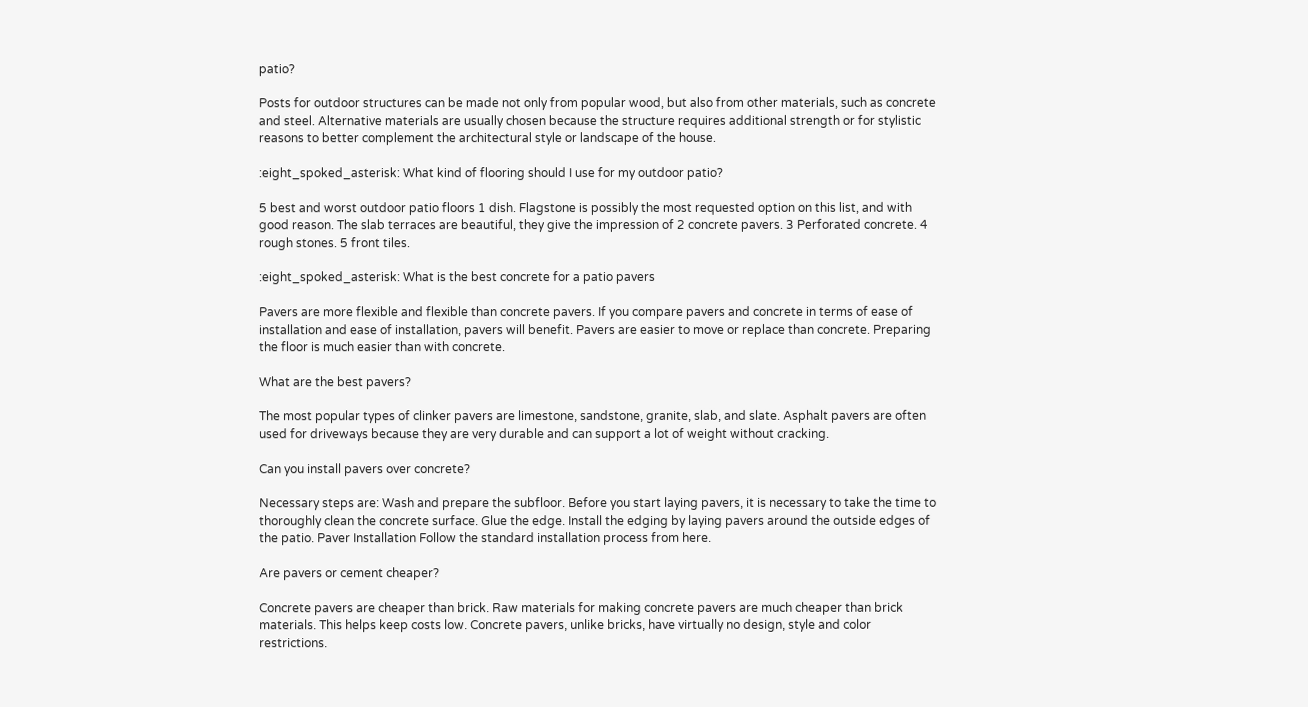patio?

Posts for outdoor structures can be made not only from popular wood, but also from other materials, such as concrete and steel. Alternative materials are usually chosen because the structure requires additional strength or for stylistic reasons to better complement the architectural style or landscape of the house.

:eight_spoked_asterisk: What kind of flooring should I use for my outdoor patio?

5 best and worst outdoor patio floors 1 dish. Flagstone is possibly the most requested option on this list, and with good reason. The slab terraces are beautiful, they give the impression of 2 concrete pavers. 3 Perforated concrete. 4 rough stones. 5 front tiles.

:eight_spoked_asterisk: What is the best concrete for a patio pavers

Pavers are more flexible and flexible than concrete pavers. If you compare pavers and concrete in terms of ease of installation and ease of installation, pavers will benefit. Pavers are easier to move or replace than concrete. Preparing the floor is much easier than with concrete.

What are the best pavers?

The most popular types of clinker pavers are limestone, sandstone, granite, slab, and slate. Asphalt pavers are often used for driveways because they are very durable and can support a lot of weight without cracking.

Can you install pavers over concrete?

Necessary steps are: Wash and prepare the subfloor. Before you start laying pavers, it is necessary to take the time to thoroughly clean the concrete surface. Glue the edge. Install the edging by laying pavers around the outside edges of the patio. Paver Installation Follow the standard installation process from here.

Are pavers or cement cheaper?

Concrete pavers are cheaper than brick. Raw materials for making concrete pavers are much cheaper than brick materials. This helps keep costs low. Concrete pavers, unlike bricks, have virtually no design, style and color restrictions.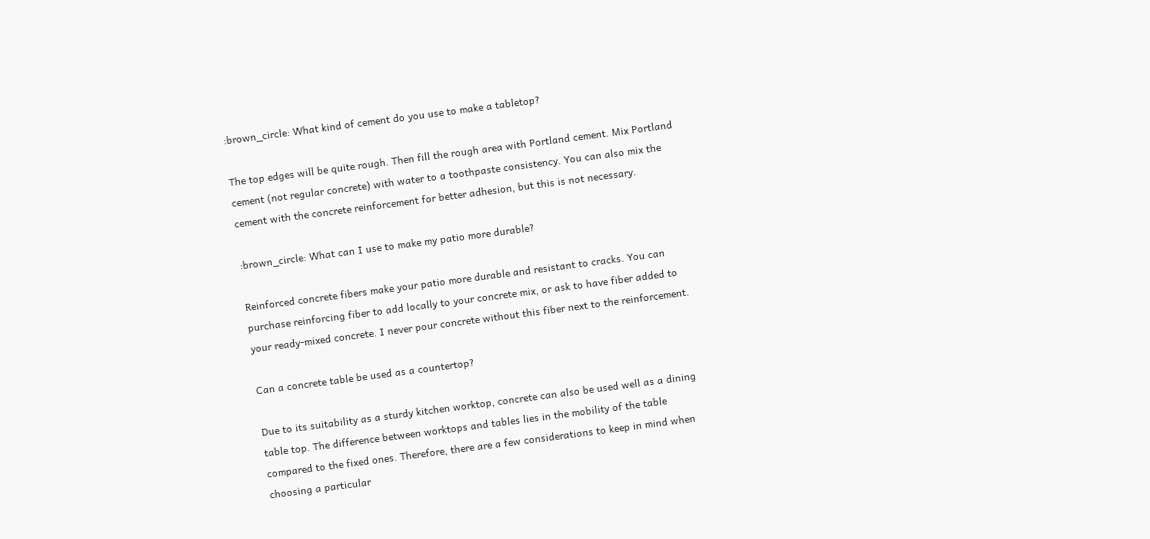:brown_circle: What kind of cement do you use to make a tabletop?

The top edges will be quite rough. Then fill the rough area with Portland cement. Mix Portland cement (not regular concrete) with water to a toothpaste consistency. You can also mix the cement with the concrete reinforcement for better adhesion, but this is not necessary.

:brown_circle: What can I use to make my patio more durable?

Reinforced concrete fibers make your patio more durable and resistant to cracks. You can purchase reinforcing fiber to add locally to your concrete mix, or ask to have fiber added to your ready-mixed concrete. I never pour concrete without this fiber next to the reinforcement.

Can a concrete table be used as a countertop?

Due to its suitability as a sturdy kitchen worktop, concrete can also be used well as a dining table top. The difference between worktops and tables lies in the mobility of the table compared to the fixed ones. Therefore, there are a few considerations to keep in mind when choosing a particular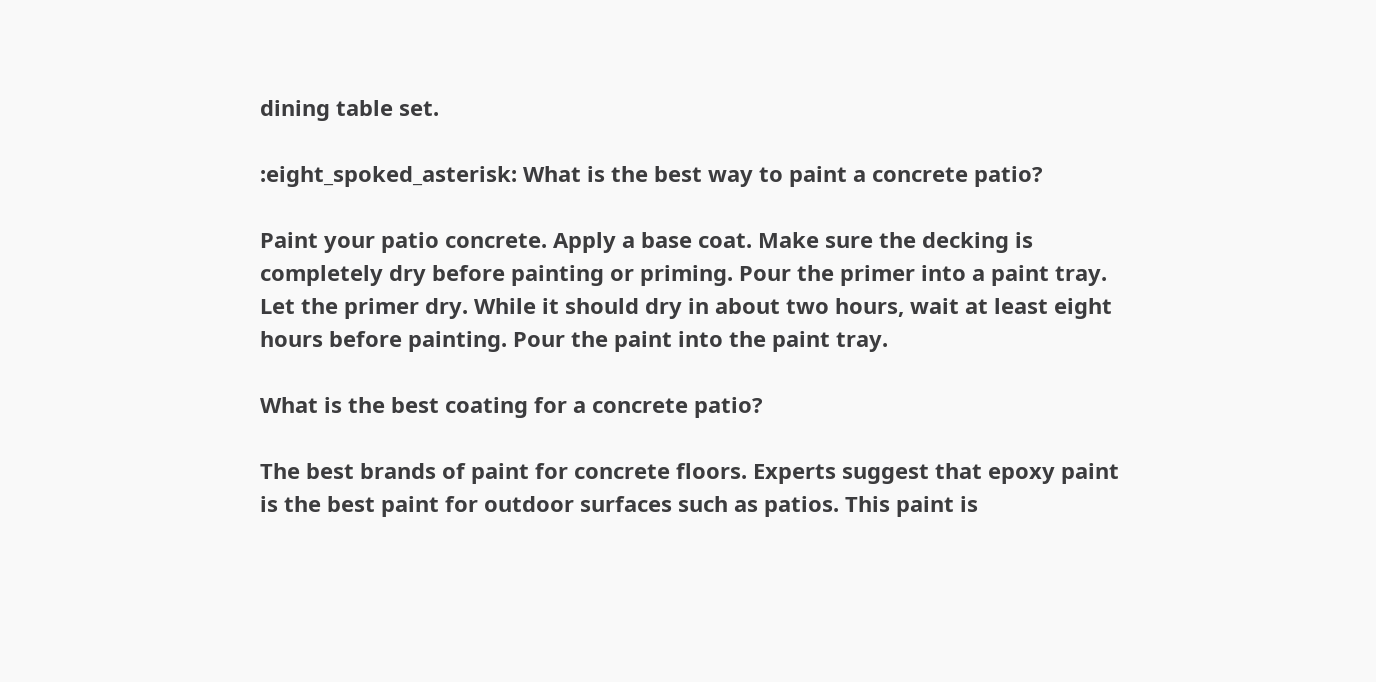dining table set.

:eight_spoked_asterisk: What is the best way to paint a concrete patio?

Paint your patio concrete. Apply a base coat. Make sure the decking is completely dry before painting or priming. Pour the primer into a paint tray. Let the primer dry. While it should dry in about two hours, wait at least eight hours before painting. Pour the paint into the paint tray.

What is the best coating for a concrete patio?

The best brands of paint for concrete floors. Experts suggest that epoxy paint is the best paint for outdoor surfaces such as patios. This paint is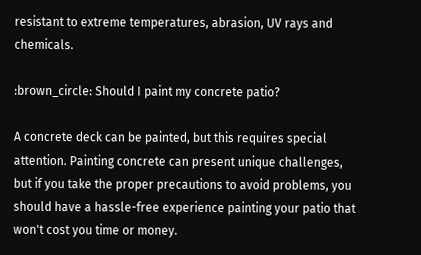resistant to extreme temperatures, abrasion, UV rays and chemicals.

:brown_circle: Should I paint my concrete patio?

A concrete deck can be painted, but this requires special attention. Painting concrete can present unique challenges, but if you take the proper precautions to avoid problems, you should have a hassle-free experience painting your patio that won't cost you time or money.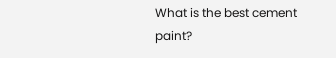What is the best cement paint?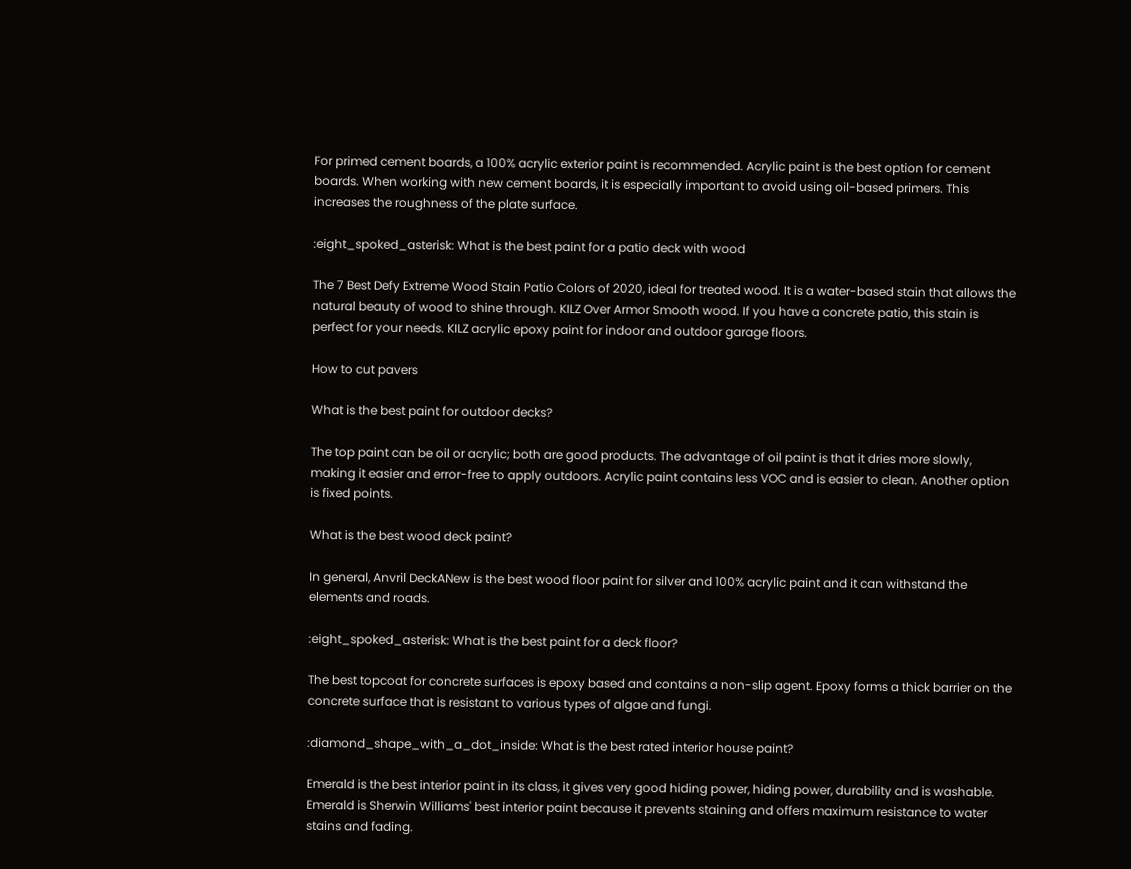For primed cement boards, a 100% acrylic exterior paint is recommended. Acrylic paint is the best option for cement boards. When working with new cement boards, it is especially important to avoid using oil-based primers. This increases the roughness of the plate surface.

:eight_spoked_asterisk: What is the best paint for a patio deck with wood

The 7 Best Defy Extreme Wood Stain Patio Colors of 2020, ideal for treated wood. It is a water-based stain that allows the natural beauty of wood to shine through. KILZ Over Armor Smooth wood. If you have a concrete patio, this stain is perfect for your needs. KILZ acrylic epoxy paint for indoor and outdoor garage floors.

How to cut pavers

What is the best paint for outdoor decks?

The top paint can be oil or acrylic; both are good products. The advantage of oil paint is that it dries more slowly, making it easier and error-free to apply outdoors. Acrylic paint contains less VOC and is easier to clean. Another option is fixed points.

What is the best wood deck paint?

In general, Anvril DeckANew is the best wood floor paint for silver and 100% acrylic paint and it can withstand the elements and roads.

:eight_spoked_asterisk: What is the best paint for a deck floor?

The best topcoat for concrete surfaces is epoxy based and contains a non-slip agent. Epoxy forms a thick barrier on the concrete surface that is resistant to various types of algae and fungi.

:diamond_shape_with_a_dot_inside: What is the best rated interior house paint?

Emerald is the best interior paint in its class, it gives very good hiding power, hiding power, durability and is washable. Emerald is Sherwin Williams' best interior paint because it prevents staining and offers maximum resistance to water stains and fading.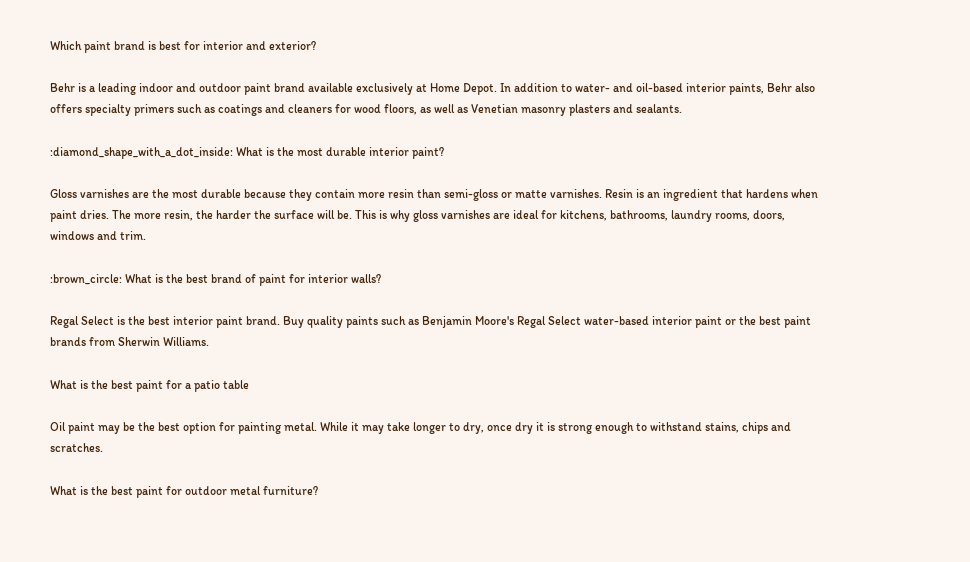Which paint brand is best for interior and exterior?

Behr is a leading indoor and outdoor paint brand available exclusively at Home Depot. In addition to water- and oil-based interior paints, Behr also offers specialty primers such as coatings and cleaners for wood floors, as well as Venetian masonry plasters and sealants.

:diamond_shape_with_a_dot_inside: What is the most durable interior paint?

Gloss varnishes are the most durable because they contain more resin than semi-gloss or matte varnishes. Resin is an ingredient that hardens when paint dries. The more resin, the harder the surface will be. This is why gloss varnishes are ideal for kitchens, bathrooms, laundry rooms, doors, windows and trim.

:brown_circle: What is the best brand of paint for interior walls?

Regal Select is the best interior paint brand. Buy quality paints such as Benjamin Moore's Regal Select water-based interior paint or the best paint brands from Sherwin Williams.

What is the best paint for a patio table

Oil paint may be the best option for painting metal. While it may take longer to dry, once dry it is strong enough to withstand stains, chips and scratches.

What is the best paint for outdoor metal furniture?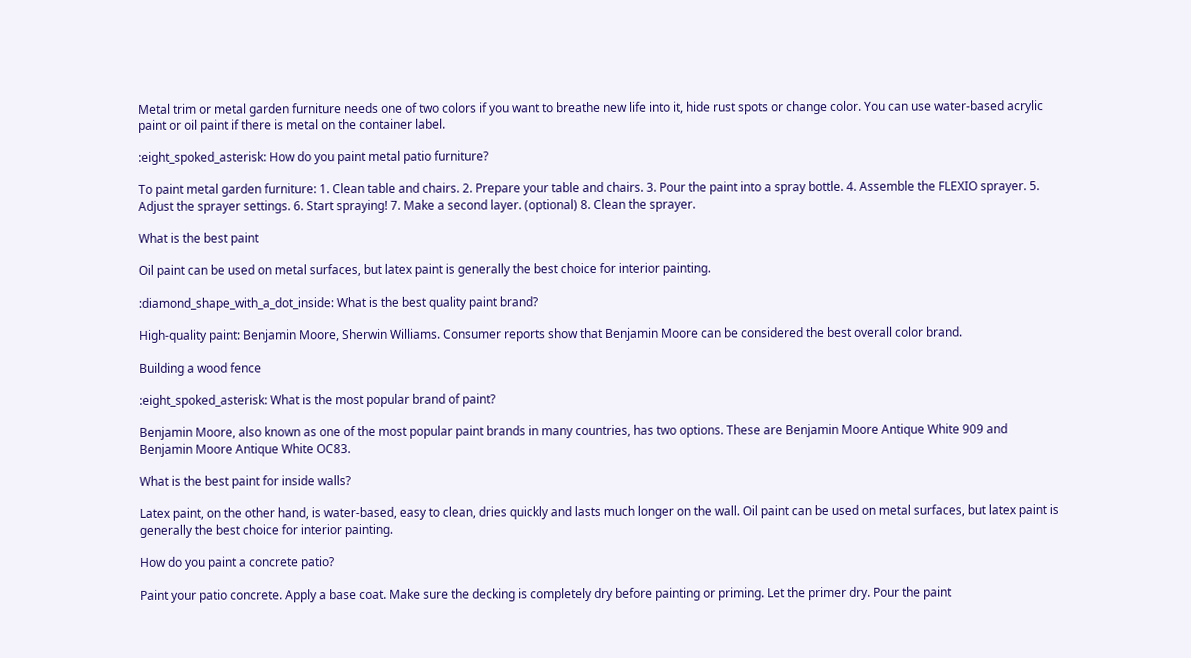Metal trim or metal garden furniture needs one of two colors if you want to breathe new life into it, hide rust spots or change color. You can use water-based acrylic paint or oil paint if there is metal on the container label.

:eight_spoked_asterisk: How do you paint metal patio furniture?

To paint metal garden furniture: 1. Clean table and chairs. 2. Prepare your table and chairs. 3. Pour the paint into a spray bottle. 4. Assemble the FLEXIO sprayer. 5. Adjust the sprayer settings. 6. Start spraying! 7. Make a second layer. (optional) 8. Clean the sprayer.

What is the best paint

Oil paint can be used on metal surfaces, but latex paint is generally the best choice for interior painting.

:diamond_shape_with_a_dot_inside: What is the best quality paint brand?

High-quality paint: Benjamin Moore, Sherwin Williams. Consumer reports show that Benjamin Moore can be considered the best overall color brand.

Building a wood fence

:eight_spoked_asterisk: What is the most popular brand of paint?

Benjamin Moore, also known as one of the most popular paint brands in many countries, has two options. These are Benjamin Moore Antique White 909 and Benjamin Moore Antique White OC83.

What is the best paint for inside walls?

Latex paint, on the other hand, is water-based, easy to clean, dries quickly and lasts much longer on the wall. Oil paint can be used on metal surfaces, but latex paint is generally the best choice for interior painting.

How do you paint a concrete patio?

Paint your patio concrete. Apply a base coat. Make sure the decking is completely dry before painting or priming. Let the primer dry. Pour the paint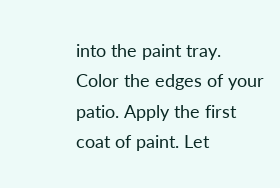into the paint tray. Color the edges of your patio. Apply the first coat of paint. Let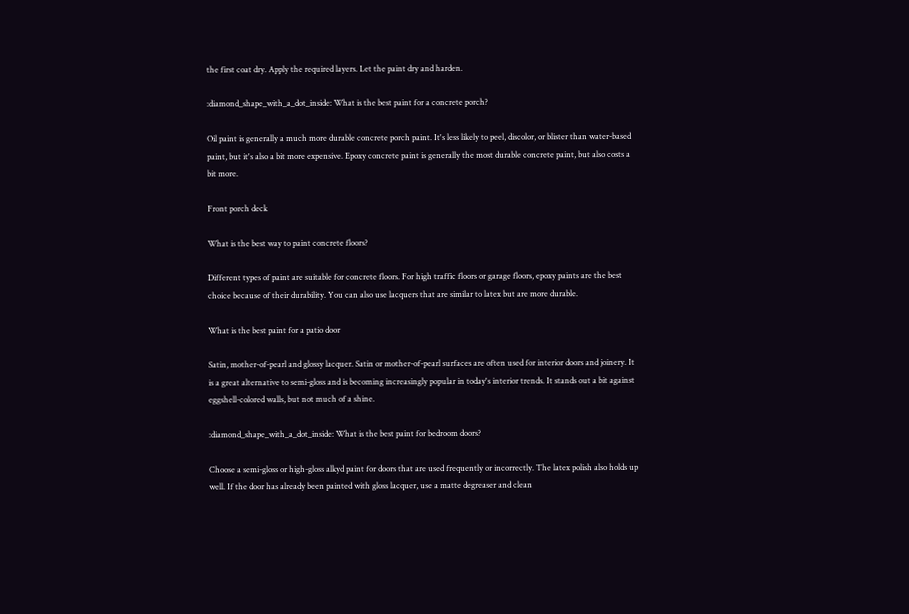the first coat dry. Apply the required layers. Let the paint dry and harden.

:diamond_shape_with_a_dot_inside: What is the best paint for a concrete porch?

Oil paint is generally a much more durable concrete porch paint. It's less likely to peel, discolor, or blister than water-based paint, but it's also a bit more expensive. Epoxy concrete paint is generally the most durable concrete paint, but also costs a bit more.

Front porch deck

What is the best way to paint concrete floors?

Different types of paint are suitable for concrete floors. For high traffic floors or garage floors, epoxy paints are the best choice because of their durability. You can also use lacquers that are similar to latex but are more durable.

What is the best paint for a patio door

Satin, mother-of-pearl and glossy lacquer. Satin or mother-of-pearl surfaces are often used for interior doors and joinery. It is a great alternative to semi-gloss and is becoming increasingly popular in today's interior trends. It stands out a bit against eggshell-colored walls, but not much of a shine.

:diamond_shape_with_a_dot_inside: What is the best paint for bedroom doors?

Choose a semi-gloss or high-gloss alkyd paint for doors that are used frequently or incorrectly. The latex polish also holds up well. If the door has already been painted with gloss lacquer, use a matte degreaser and clean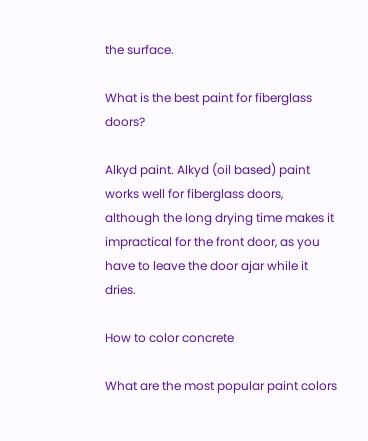the surface.

What is the best paint for fiberglass doors?

Alkyd paint. Alkyd (oil based) paint works well for fiberglass doors, although the long drying time makes it impractical for the front door, as you have to leave the door ajar while it dries.

How to color concrete

What are the most popular paint colors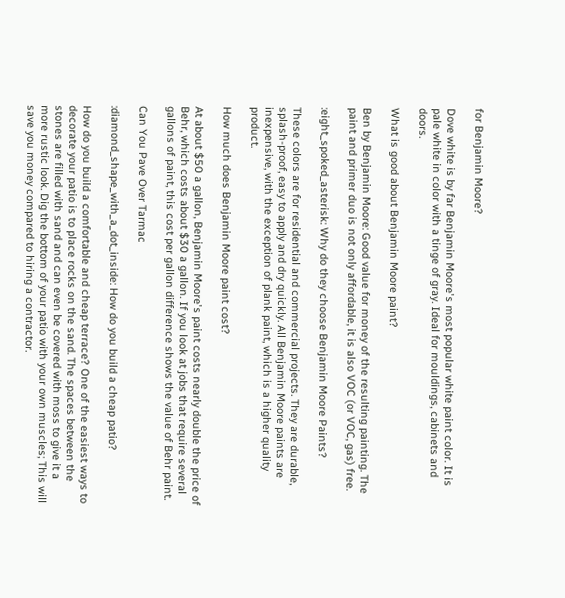for Benjamin Moore?

Dove white is by far Benjamin Moore's most popular white paint color. It is pale white in color with a tinge of gray. Ideal for mouldings, cabinets and doors.

What is good about Benjamin Moore paint?

Ben by Benjamin Moore: Good value for money of the resulting painting. The paint and primer duo is not only affordable, it is also VOC (or VOC, gas) free.

:eight_spoked_asterisk: Why do they choose Benjamin Moore Paints?

These colors are for residential and commercial projects. They are durable, splash-proof, easy to apply and dry quickly. All Benjamin Moore paints are inexpensive, with the exception of plank paint, which is a higher quality product.

How much does Benjamin Moore paint cost?

At about $50 a gallon, Benjamin Moore's paint costs nearly double the price of Behr, which costs about $30 a gallon. If you look at jobs that require several gallons of paint, this cost per gallon difference shows the value of Behr paint.

Can You Pave Over Tarmac

:diamond_shape_with_a_dot_inside: How do you build a cheap patio?

How do you build a comfortable and cheap terrace? One of the easiest ways to decorate your patio is to place rocks on the sand. The spaces between the stones are filled with sand and can even be covered with moss to give it a more rustic look. Dig the bottom of your patio with your own muscles; This will save you money compared to hiring a contractor.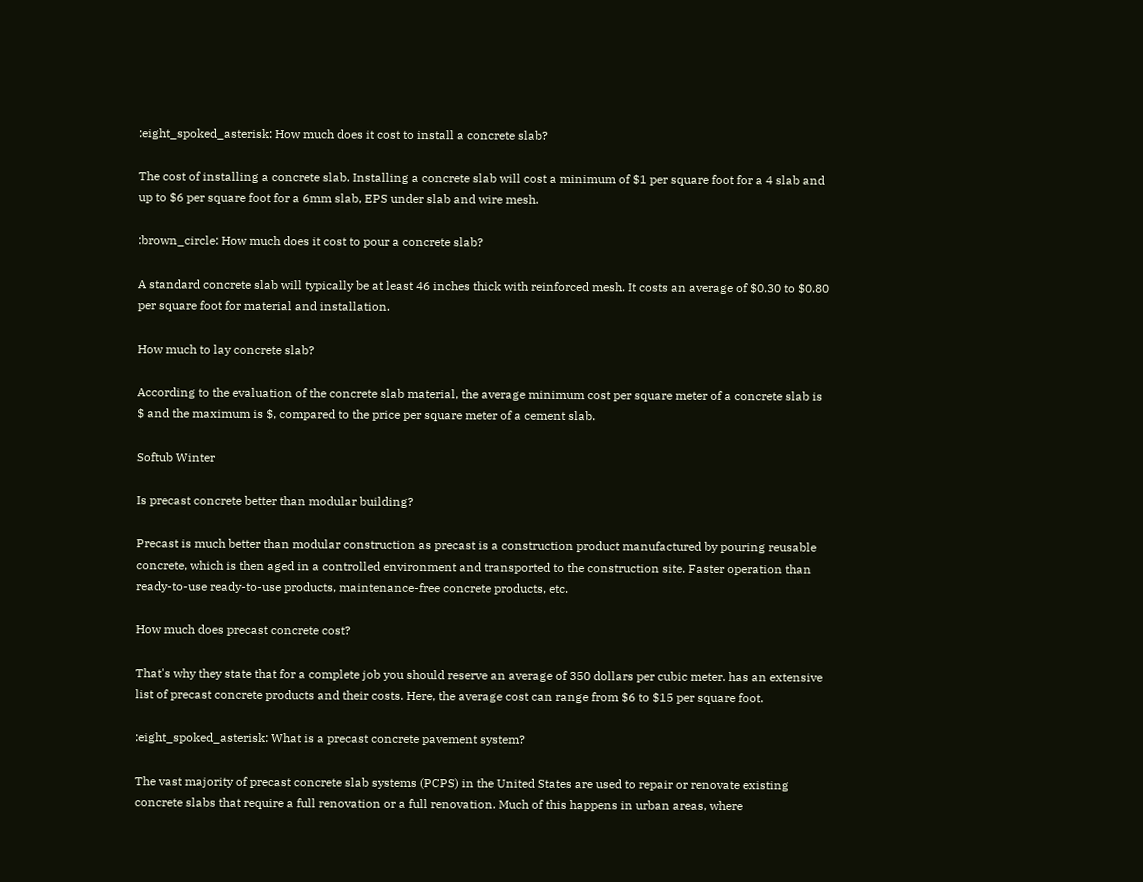:eight_spoked_asterisk: How much does it cost to install a concrete slab?

The cost of installing a concrete slab. Installing a concrete slab will cost a minimum of $1 per square foot for a 4 slab and up to $6 per square foot for a 6mm slab, EPS under slab and wire mesh.

:brown_circle: How much does it cost to pour a concrete slab?

A standard concrete slab will typically be at least 46 inches thick with reinforced mesh. It costs an average of $0.30 to $0.80 per square foot for material and installation.

How much to lay concrete slab?

According to the evaluation of the concrete slab material, the average minimum cost per square meter of a concrete slab is $ and the maximum is $, compared to the price per square meter of a cement slab.

Softub Winter

Is precast concrete better than modular building?

Precast is much better than modular construction as precast is a construction product manufactured by pouring reusable concrete, which is then aged in a controlled environment and transported to the construction site. Faster operation than ready-to-use ready-to-use products, maintenance-free concrete products, etc.

How much does precast concrete cost?

That's why they state that for a complete job you should reserve an average of 350 dollars per cubic meter. has an extensive list of precast concrete products and their costs. Here, the average cost can range from $6 to $15 per square foot.

:eight_spoked_asterisk: What is a precast concrete pavement system?

The vast majority of precast concrete slab systems (PCPS) in the United States are used to repair or renovate existing concrete slabs that require a full renovation or a full renovation. Much of this happens in urban areas, where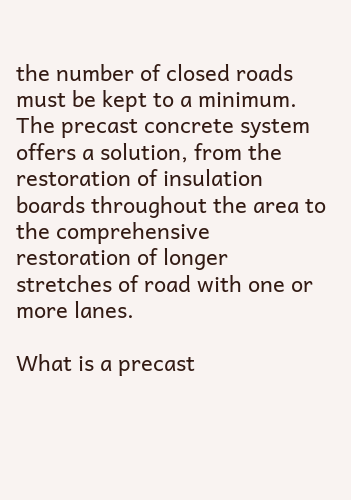the number of closed roads must be kept to a minimum. The precast concrete system offers a solution, from the restoration of insulation boards throughout the area to the comprehensive restoration of longer stretches of road with one or more lanes.

What is a precast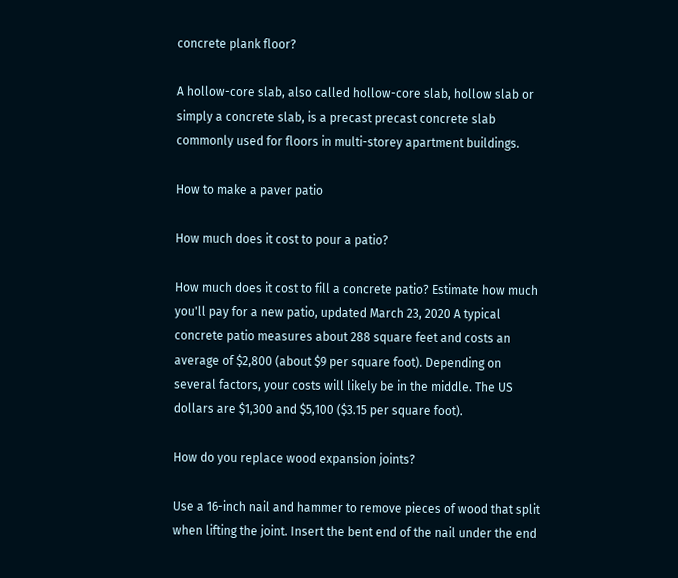concrete plank floor?

A hollow-core slab, also called hollow-core slab, hollow slab or simply a concrete slab, is a precast precast concrete slab commonly used for floors in multi-storey apartment buildings.

How to make a paver patio

How much does it cost to pour a patio?

How much does it cost to fill a concrete patio? Estimate how much you'll pay for a new patio, updated March 23, 2020 A typical concrete patio measures about 288 square feet and costs an average of $2,800 (about $9 per square foot). Depending on several factors, your costs will likely be in the middle. The US dollars are $1,300 and $5,100 ($3.15 per square foot).

How do you replace wood expansion joints?

Use a 16-inch nail and hammer to remove pieces of wood that split when lifting the joint. Insert the bent end of the nail under the end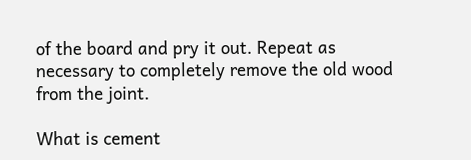of the board and pry it out. Repeat as necessary to completely remove the old wood from the joint.

What is cement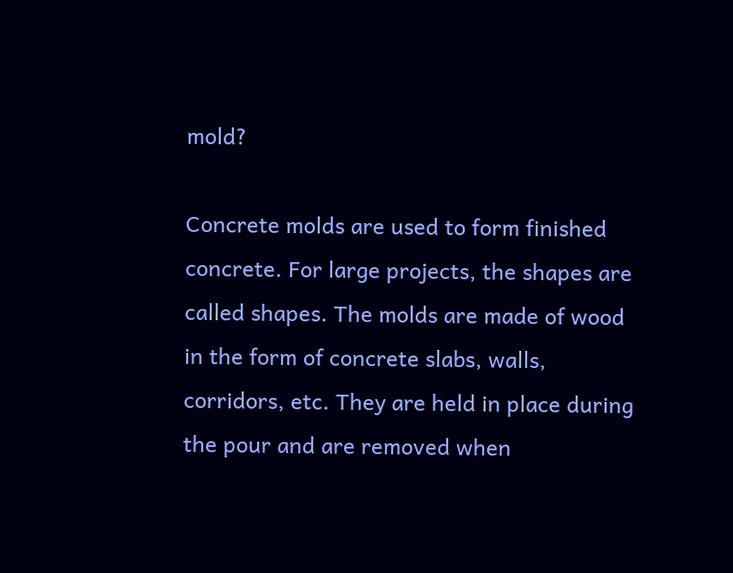mold?

Concrete molds are used to form finished concrete. For large projects, the shapes are called shapes. The molds are made of wood in the form of concrete slabs, walls, corridors, etc. They are held in place during the pour and are removed when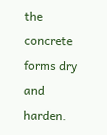the concrete forms dry and harden.